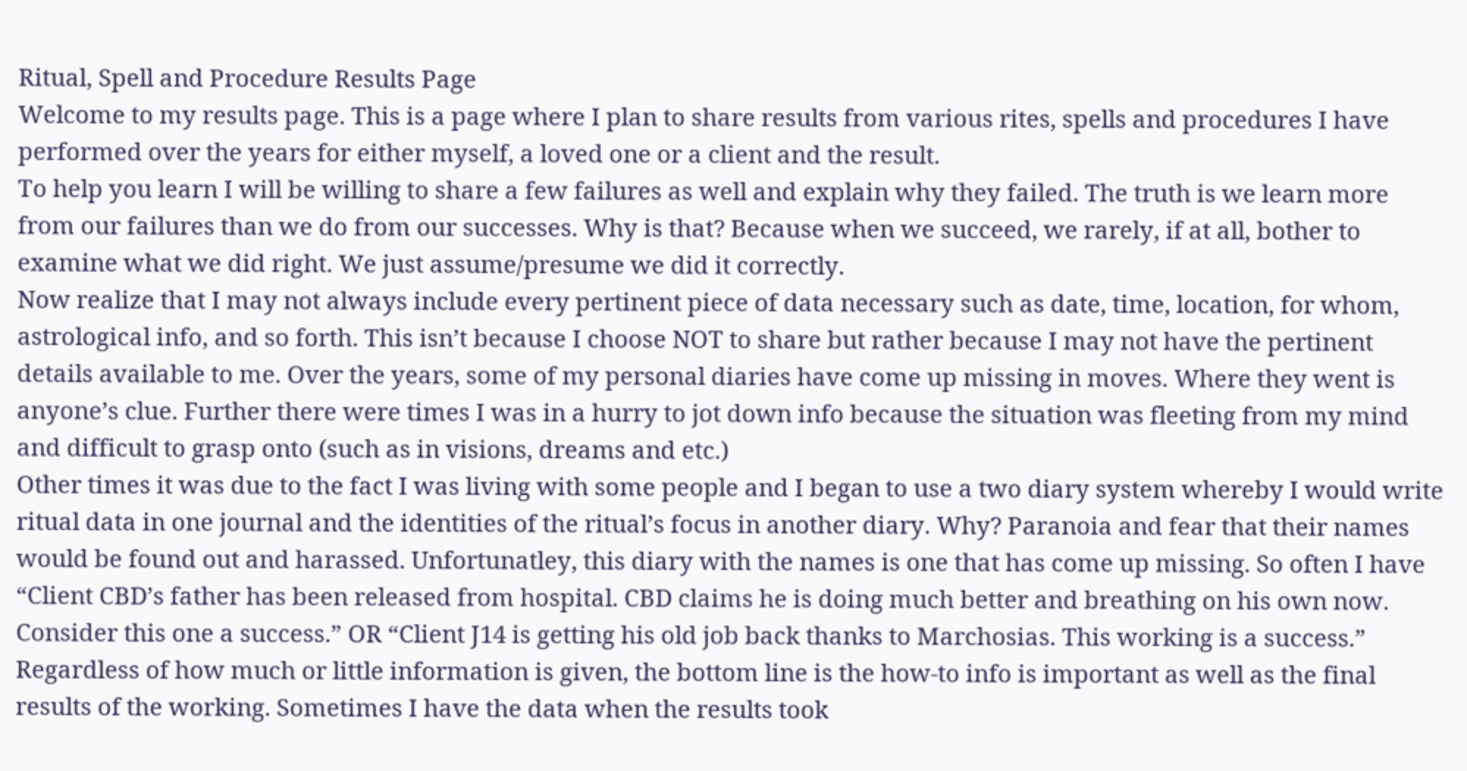Ritual, Spell and Procedure Results Page
Welcome to my results page. This is a page where I plan to share results from various rites, spells and procedures I have performed over the years for either myself, a loved one or a client and the result.
To help you learn I will be willing to share a few failures as well and explain why they failed. The truth is we learn more from our failures than we do from our successes. Why is that? Because when we succeed, we rarely, if at all, bother to examine what we did right. We just assume/presume we did it correctly.
Now realize that I may not always include every pertinent piece of data necessary such as date, time, location, for whom, astrological info, and so forth. This isn’t because I choose NOT to share but rather because I may not have the pertinent details available to me. Over the years, some of my personal diaries have come up missing in moves. Where they went is anyone’s clue. Further there were times I was in a hurry to jot down info because the situation was fleeting from my mind and difficult to grasp onto (such as in visions, dreams and etc.)
Other times it was due to the fact I was living with some people and I began to use a two diary system whereby I would write ritual data in one journal and the identities of the ritual’s focus in another diary. Why? Paranoia and fear that their names would be found out and harassed. Unfortunatley, this diary with the names is one that has come up missing. So often I have “Client CBD’s father has been released from hospital. CBD claims he is doing much better and breathing on his own now. Consider this one a success.” OR “Client J14 is getting his old job back thanks to Marchosias. This working is a success.”
Regardless of how much or little information is given, the bottom line is the how-to info is important as well as the final results of the working. Sometimes I have the data when the results took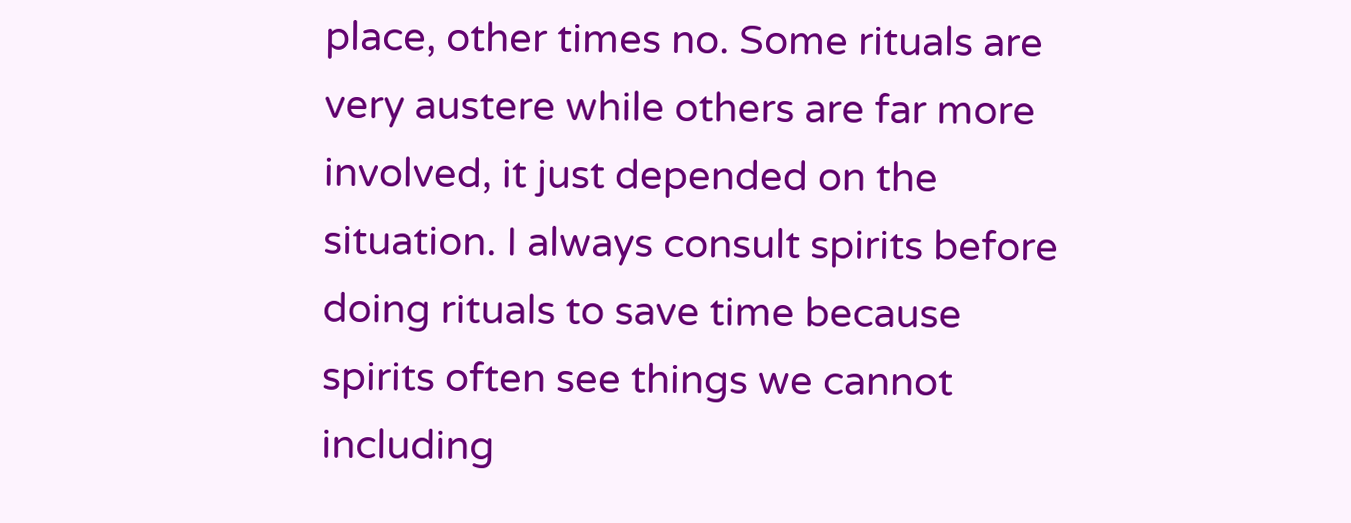place, other times no. Some rituals are very austere while others are far more involved, it just depended on the situation. I always consult spirits before doing rituals to save time because spirits often see things we cannot including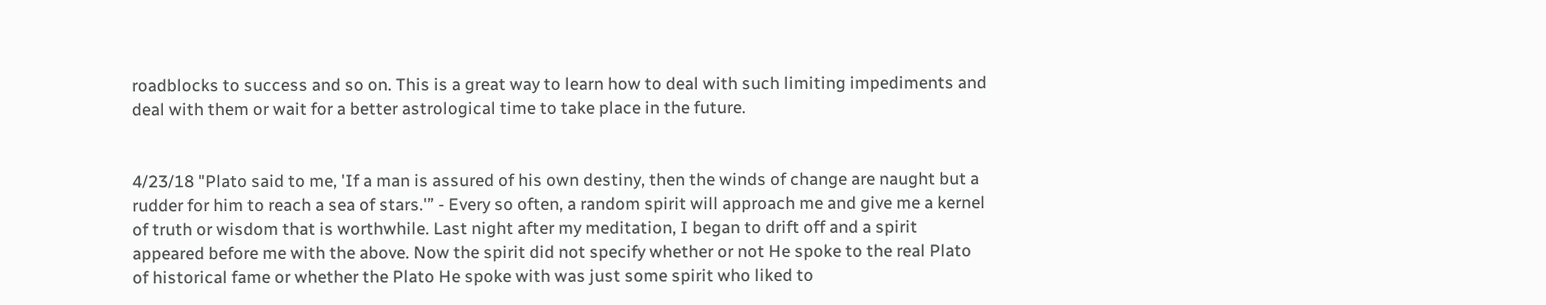roadblocks to success and so on. This is a great way to learn how to deal with such limiting impediments and deal with them or wait for a better astrological time to take place in the future.


4/23/18 "Plato said to me, 'If a man is assured of his own destiny, then the winds of change are naught but a rudder for him to reach a sea of stars.'” - Every so often, a random spirit will approach me and give me a kernel of truth or wisdom that is worthwhile. Last night after my meditation, I began to drift off and a spirit appeared before me with the above. Now the spirit did not specify whether or not He spoke to the real Plato of historical fame or whether the Plato He spoke with was just some spirit who liked to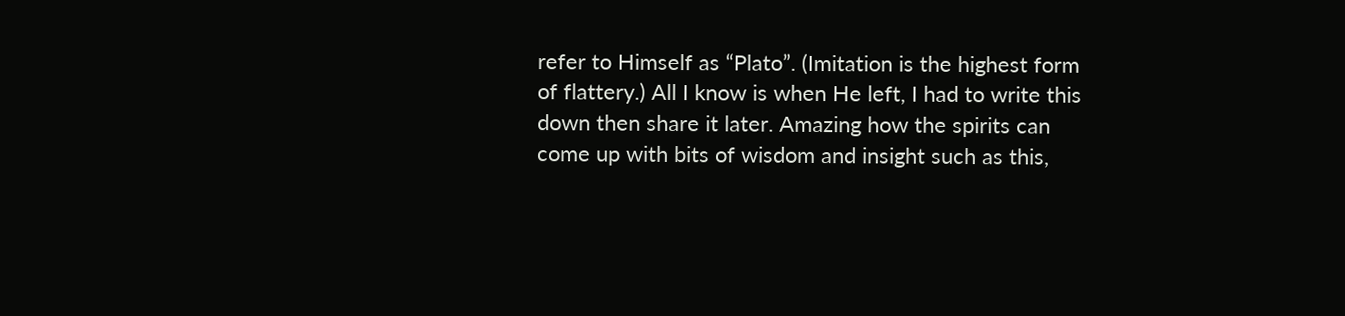refer to Himself as “Plato”. (Imitation is the highest form of flattery.) All I know is when He left, I had to write this down then share it later. Amazing how the spirits can come up with bits of wisdom and insight such as this,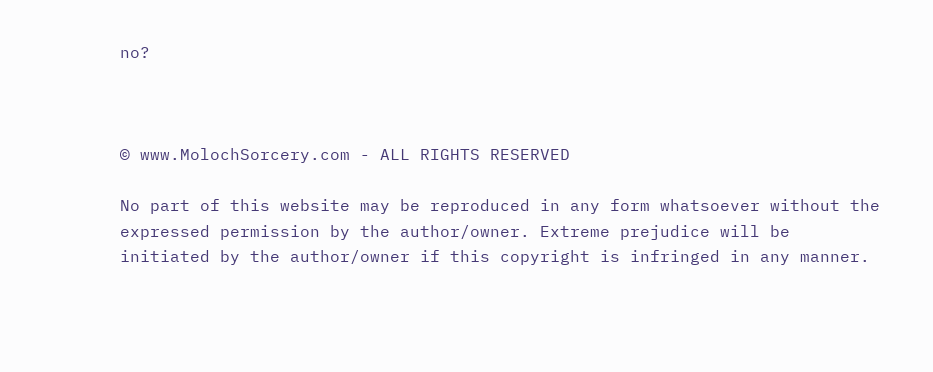no?



© www.MolochSorcery.com - ALL RIGHTS RESERVED

No part of this website may be reproduced in any form whatsoever without the expressed permission by the author/owner. Extreme prejudice will be initiated by the author/owner if this copyright is infringed in any manner.